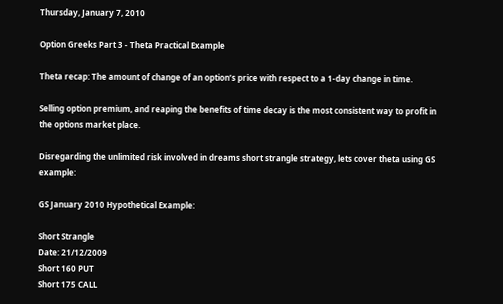Thursday, January 7, 2010

Option Greeks Part 3 - Theta Practical Example

Theta recap: The amount of change of an option’s price with respect to a 1-day change in time.

Selling option premium, and reaping the benefits of time decay is the most consistent way to profit in the options market place.

Disregarding the unlimited risk involved in dreams short strangle strategy, lets cover theta using GS example:

GS January 2010 Hypothetical Example:

Short Strangle
Date: 21/12/2009
Short 160 PUT
Short 175 CALL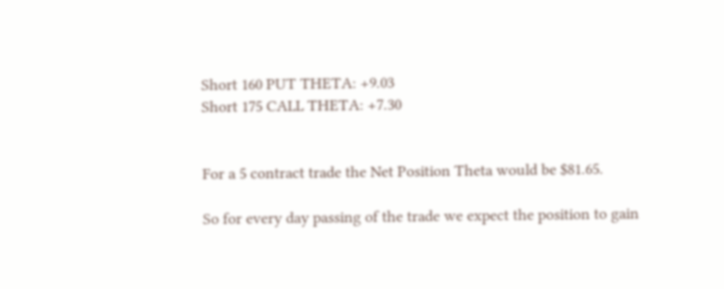Short 160 PUT THETA: +9.03
Short 175 CALL THETA: +7.30


For a 5 contract trade the Net Position Theta would be $81.65.

So for every day passing of the trade we expect the position to gain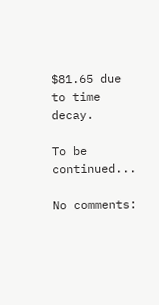$81.65 due to time decay.

To be continued...

No comments: